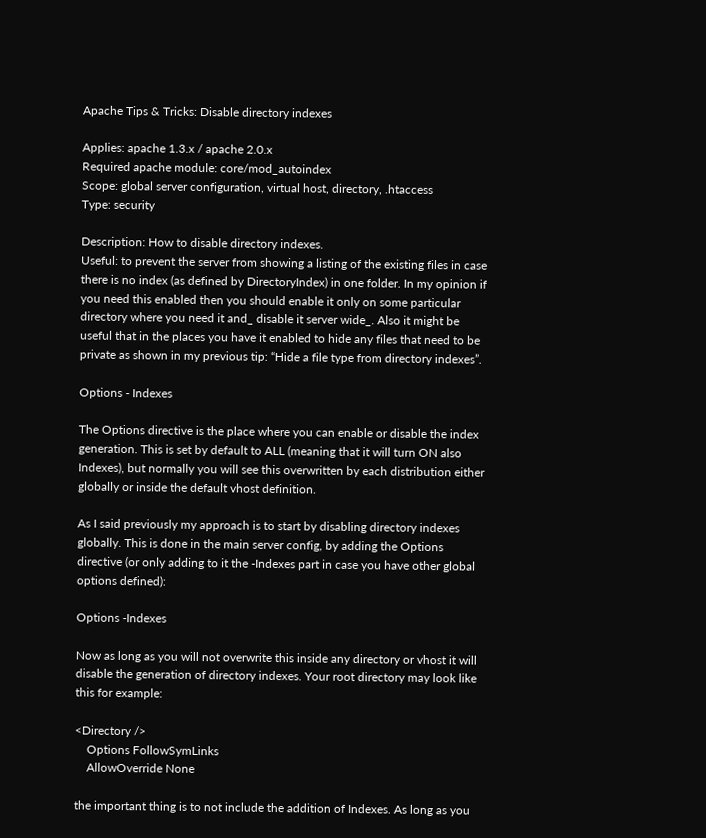Apache Tips & Tricks: Disable directory indexes

Applies: apache 1.3.x / apache 2.0.x
Required apache module: core/mod_autoindex
Scope: global server configuration, virtual host, directory, .htaccess
Type: security

Description: How to disable directory indexes.
Useful: to prevent the server from showing a listing of the existing files in case there is no index (as defined by DirectoryIndex) in one folder. In my opinion if you need this enabled then you should enable it only on some particular directory where you need it and_ disable it server wide_. Also it might be useful that in the places you have it enabled to hide any files that need to be private as shown in my previous tip: “Hide a file type from directory indexes”.

Options - Indexes

The Options directive is the place where you can enable or disable the index generation. This is set by default to ALL (meaning that it will turn ON also Indexes), but normally you will see this overwritten by each distribution either globally or inside the default vhost definition.

As I said previously my approach is to start by disabling directory indexes globally. This is done in the main server config, by adding the Options directive (or only adding to it the -Indexes part in case you have other global options defined):

Options -Indexes

Now as long as you will not overwrite this inside any directory or vhost it will disable the generation of directory indexes. Your root directory may look like this for example:

<Directory />
    Options FollowSymLinks
    AllowOverride None

the important thing is to not include the addition of Indexes. As long as you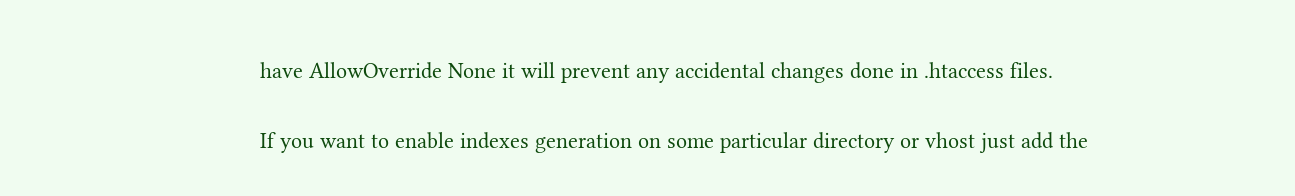have AllowOverride None it will prevent any accidental changes done in .htaccess files.

If you want to enable indexes generation on some particular directory or vhost just add the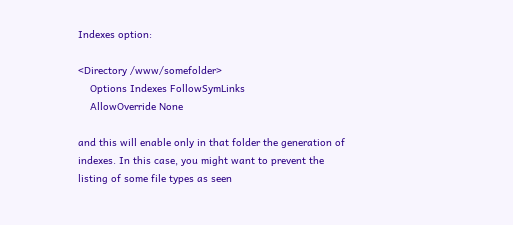Indexes option:

<Directory /www/somefolder>
    Options Indexes FollowSymLinks
    AllowOverride None

and this will enable only in that folder the generation of indexes. In this case, you might want to prevent the listing of some file types as seen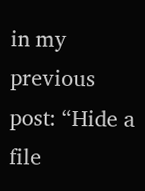in my previous post: “Hide a file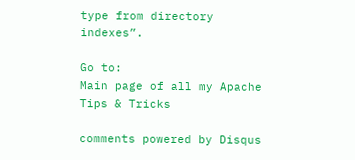type from directory indexes”.

Go to:
Main page of all my Apache Tips & Tricks

comments powered by Disqus